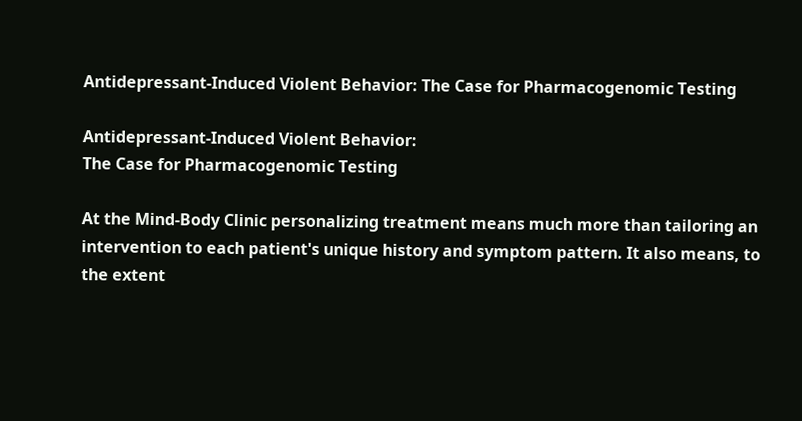Antidepressant-Induced Violent Behavior: The Case for Pharmacogenomic Testing

Antidepressant-Induced Violent Behavior:
The Case for Pharmacogenomic Testing

At the Mind-Body Clinic personalizing treatment means much more than tailoring an intervention to each patient's unique history and symptom pattern. It also means, to the extent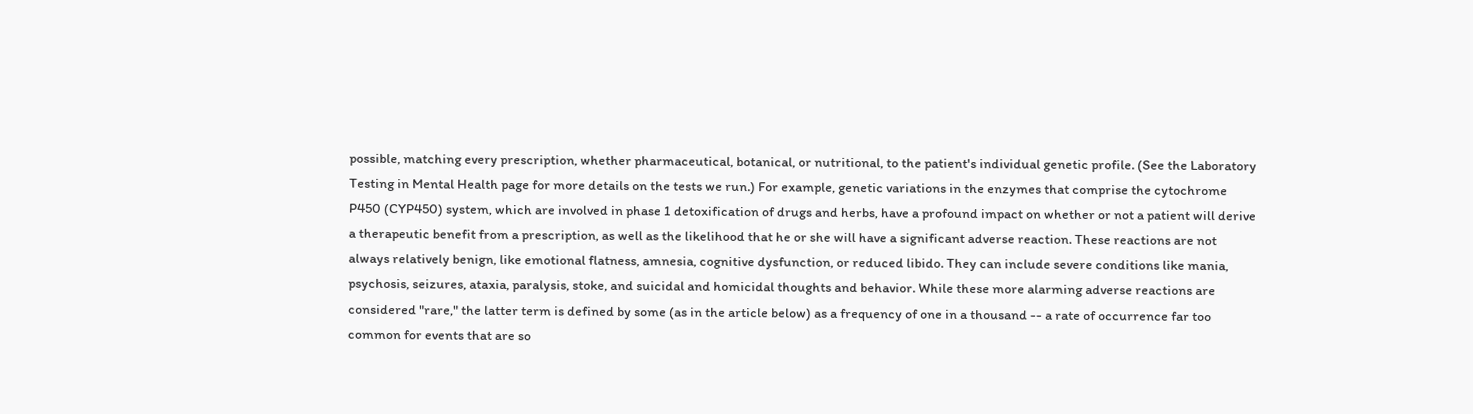possible, matching every prescription, whether pharmaceutical, botanical, or nutritional, to the patient's individual genetic profile. (See the Laboratory Testing in Mental Health page for more details on the tests we run.) For example, genetic variations in the enzymes that comprise the cytochrome P450 (CYP450) system, which are involved in phase 1 detoxification of drugs and herbs, have a profound impact on whether or not a patient will derive a therapeutic benefit from a prescription, as well as the likelihood that he or she will have a significant adverse reaction. These reactions are not always relatively benign, like emotional flatness, amnesia, cognitive dysfunction, or reduced libido. They can include severe conditions like mania, psychosis, seizures, ataxia, paralysis, stoke, and suicidal and homicidal thoughts and behavior. While these more alarming adverse reactions are considered "rare," the latter term is defined by some (as in the article below) as a frequency of one in a thousand -- a rate of occurrence far too common for events that are so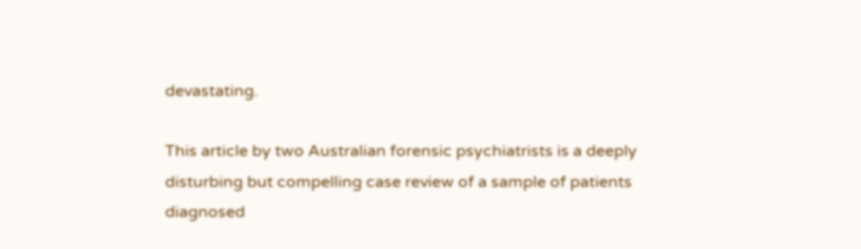devastating.

This article by two Australian forensic psychiatrists is a deeply disturbing but compelling case review of a sample of patients diagnosed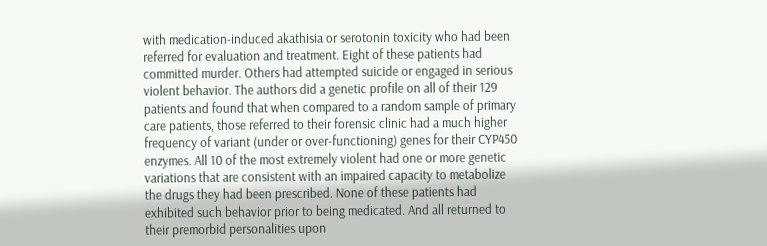with medication-induced akathisia or serotonin toxicity who had been referred for evaluation and treatment. Eight of these patients had committed murder. Others had attempted suicide or engaged in serious violent behavior. The authors did a genetic profile on all of their 129 patients and found that when compared to a random sample of primary care patients, those referred to their forensic clinic had a much higher frequency of variant (under or over-functioning) genes for their CYP450 enzymes. All 10 of the most extremely violent had one or more genetic variations that are consistent with an impaired capacity to metabolize the drugs they had been prescribed. None of these patients had exhibited such behavior prior to being medicated. And all returned to their premorbid personalities upon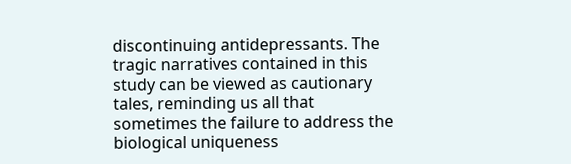discontinuing antidepressants. The tragic narratives contained in this study can be viewed as cautionary tales, reminding us all that sometimes the failure to address the biological uniqueness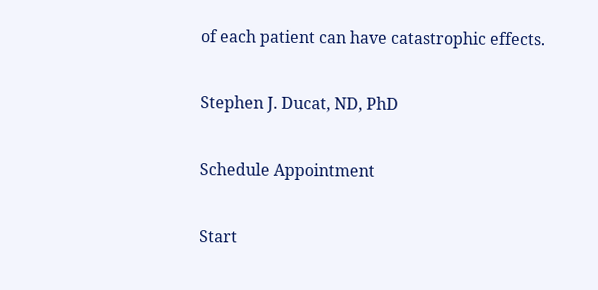of each patient can have catastrophic effects.

Stephen J. Ducat, ND, PhD

Schedule Appointment

Start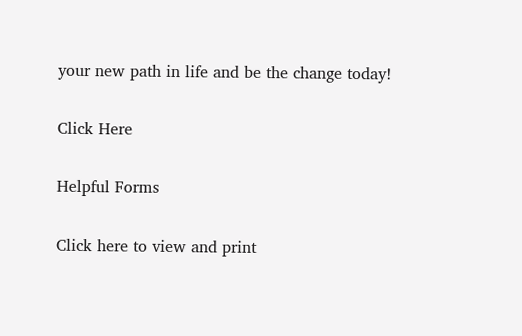your new path in life and be the change today!

Click Here

Helpful Forms

Click here to view and print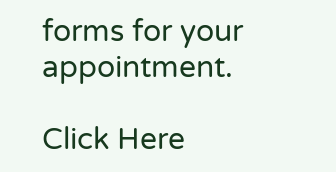forms for your appointment.

Click Here